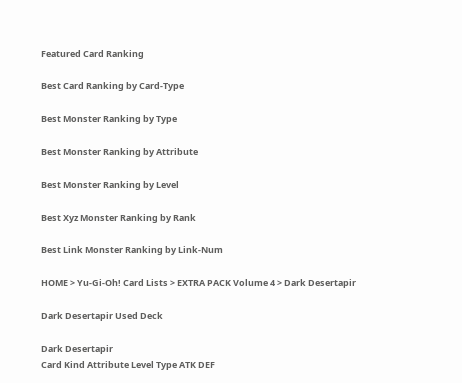Featured Card Ranking

Best Card Ranking by Card-Type

Best Monster Ranking by Type

Best Monster Ranking by Attribute

Best Monster Ranking by Level

Best Xyz Monster Ranking by Rank

Best Link Monster Ranking by Link-Num

HOME > Yu-Gi-Oh! Card Lists > EXTRA PACK Volume 4 > Dark Desertapir

Dark Desertapir Used Deck

Dark Desertapir
Card Kind Attribute Level Type ATK DEF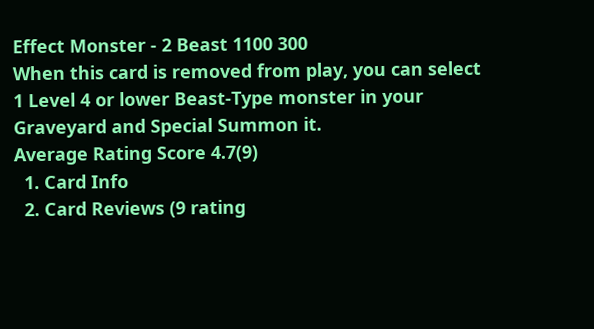Effect Monster - 2 Beast 1100 300
When this card is removed from play, you can select 1 Level 4 or lower Beast-Type monster in your Graveyard and Special Summon it.
Average Rating Score 4.7(9)
  1. Card Info
  2. Card Reviews (9 rating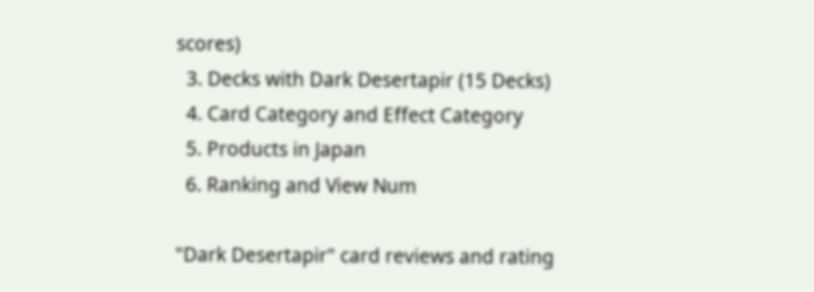scores)
  3. Decks with Dark Desertapir (15 Decks)
  4. Card Category and Effect Category
  5. Products in Japan
  6. Ranking and View Num

"Dark Desertapir" card reviews and rating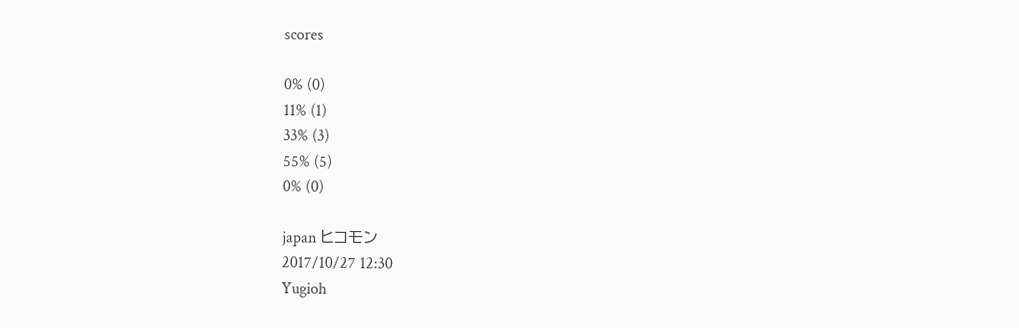scores

0% (0)
11% (1)
33% (3)
55% (5)
0% (0)

japan ヒコモン
2017/10/27 12:30
Yugioh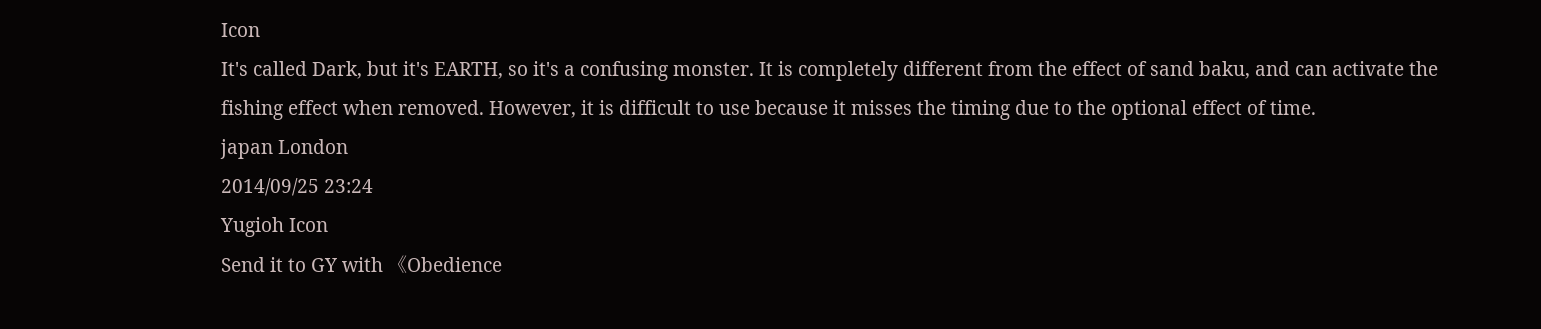Icon
It's called Dark, but it's EARTH, so it's a confusing monster. It is completely different from the effect of sand baku, and can activate the fishing effect when removed. However, it is difficult to use because it misses the timing due to the optional effect of time.
japan London
2014/09/25 23:24
Yugioh Icon
Send it to GY with 《Obedience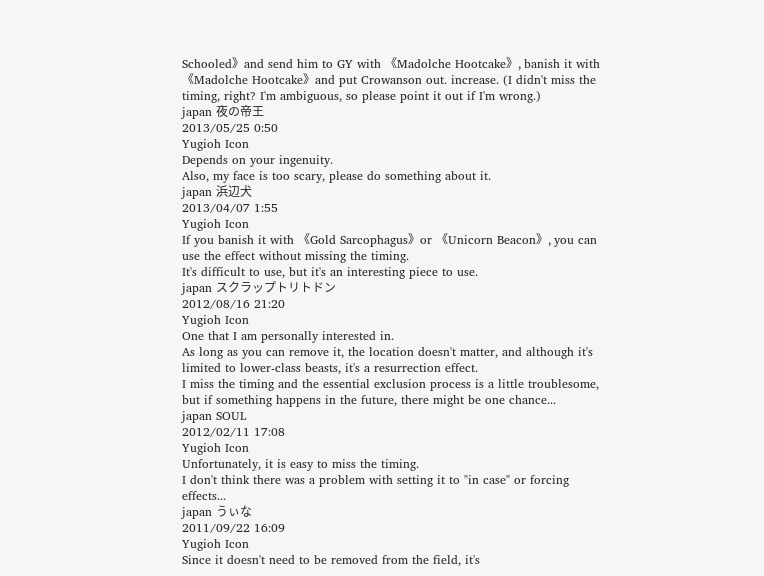Schooled》and send him to GY with 《Madolche Hootcake》, banish it with 《Madolche Hootcake》and put Crowanson out. increase. (I didn't miss the timing, right? I'm ambiguous, so please point it out if I'm wrong.)
japan 夜の帝王
2013/05/25 0:50
Yugioh Icon
Depends on your ingenuity.
Also, my face is too scary, please do something about it.
japan 浜辺犬
2013/04/07 1:55
Yugioh Icon
If you banish it with 《Gold Sarcophagus》or 《Unicorn Beacon》, you can use the effect without missing the timing.
It's difficult to use, but it's an interesting piece to use.
japan スクラップトリトドン
2012/08/16 21:20
Yugioh Icon
One that I am personally interested in.
As long as you can remove it, the location doesn't matter, and although it's limited to lower-class beasts, it's a resurrection effect.
I miss the timing and the essential exclusion process is a little troublesome, but if something happens in the future, there might be one chance...
japan SOUL
2012/02/11 17:08
Yugioh Icon
Unfortunately, it is easy to miss the timing.
I don't think there was a problem with setting it to "in case" or forcing effects...
japan うぃな
2011/09/22 16:09
Yugioh Icon
Since it doesn't need to be removed from the field, it's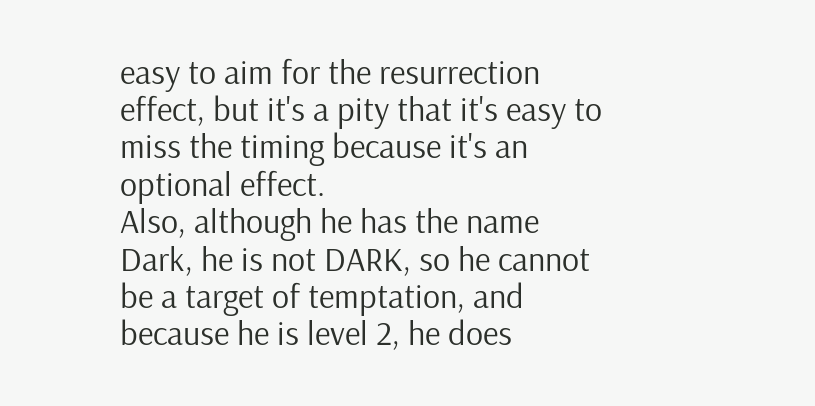easy to aim for the resurrection effect, but it's a pity that it's easy to miss the timing because it's an optional effect.
Also, although he has the name Dark, he is not DARK, so he cannot be a target of temptation, and because he is level 2, he does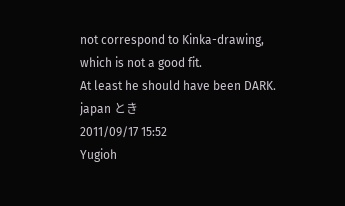not correspond to Kinka-drawing, which is not a good fit.
At least he should have been DARK.
japan とき
2011/09/17 15:52
Yugioh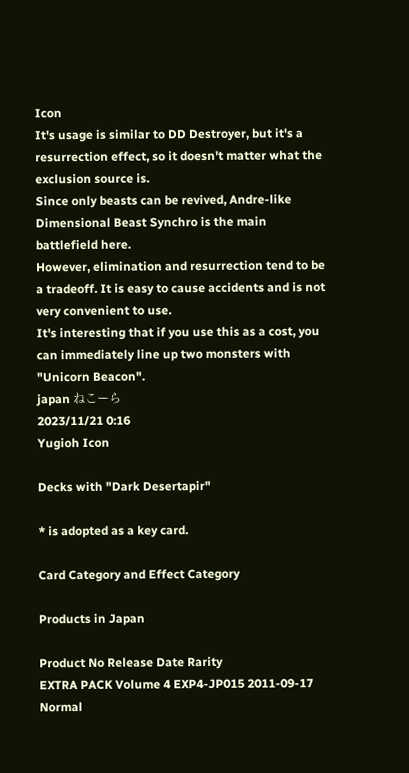Icon
It's usage is similar to DD Destroyer, but it's a resurrection effect, so it doesn't matter what the exclusion source is.
Since only beasts can be revived, Andre-like Dimensional Beast Synchro is the main battlefield here.
However, elimination and resurrection tend to be a tradeoff. It is easy to cause accidents and is not very convenient to use.
It's interesting that if you use this as a cost, you can immediately line up two monsters with "Unicorn Beacon".
japan ねこーら
2023/11/21 0:16
Yugioh Icon

Decks with "Dark Desertapir"

* is adopted as a key card.

Card Category and Effect Category

Products in Japan

Product No Release Date Rarity
EXTRA PACK Volume 4 EXP4-JP015 2011-09-17 Normal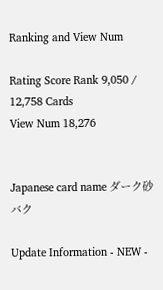Ranking and View Num

Rating Score Rank 9,050 / 12,758 Cards
View Num 18,276


Japanese card name ダーク砂バク

Update Information - NEW -